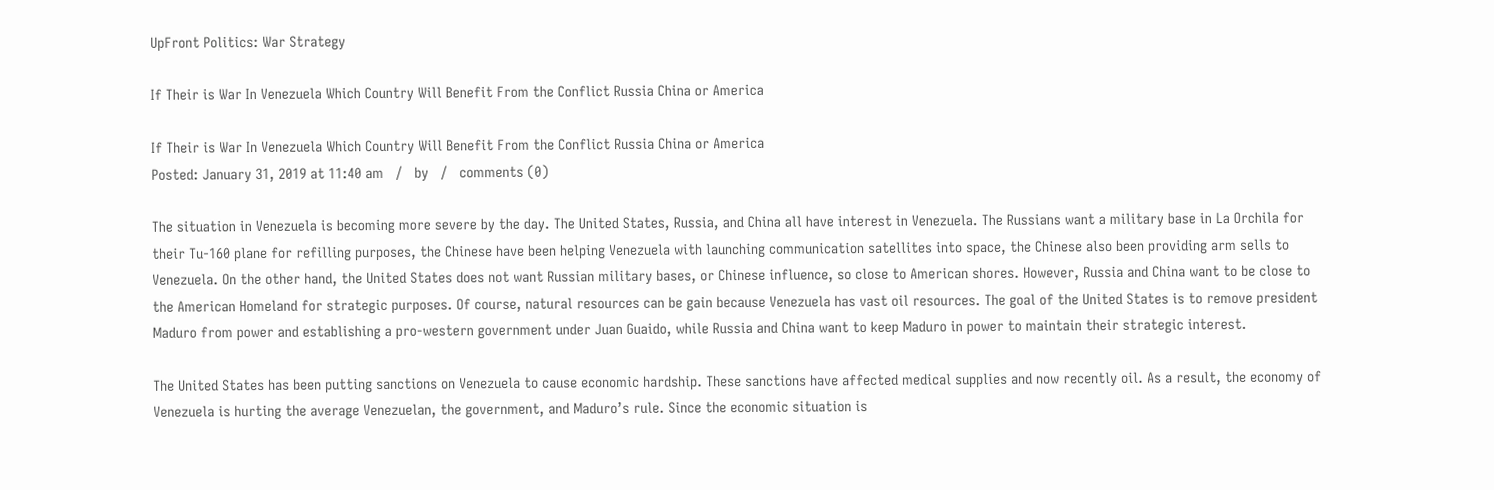UpFront Politics: War Strategy

If Their is War In Venezuela Which Country Will Benefit From the Conflict Russia China or America

If Their is War In Venezuela Which Country Will Benefit From the Conflict Russia China or America
Posted: January 31, 2019 at 11:40 am   /   by   /   comments (0)

The situation in Venezuela is becoming more severe by the day. The United States, Russia, and China all have interest in Venezuela. The Russians want a military base in La Orchila for their Tu-160 plane for refilling purposes, the Chinese have been helping Venezuela with launching communication satellites into space, the Chinese also been providing arm sells to Venezuela. On the other hand, the United States does not want Russian military bases, or Chinese influence, so close to American shores. However, Russia and China want to be close to the American Homeland for strategic purposes. Of course, natural resources can be gain because Venezuela has vast oil resources. The goal of the United States is to remove president Maduro from power and establishing a pro-western government under Juan Guaido, while Russia and China want to keep Maduro in power to maintain their strategic interest.

The United States has been putting sanctions on Venezuela to cause economic hardship. These sanctions have affected medical supplies and now recently oil. As a result, the economy of Venezuela is hurting the average Venezuelan, the government, and Maduro’s rule. Since the economic situation is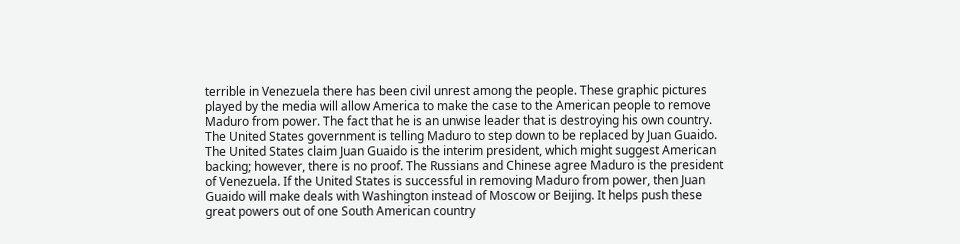terrible in Venezuela there has been civil unrest among the people. These graphic pictures played by the media will allow America to make the case to the American people to remove Maduro from power. The fact that he is an unwise leader that is destroying his own country. The United States government is telling Maduro to step down to be replaced by Juan Guaido. The United States claim Juan Guaido is the interim president, which might suggest American backing; however, there is no proof. The Russians and Chinese agree Maduro is the president of Venezuela. If the United States is successful in removing Maduro from power, then Juan Guaido will make deals with Washington instead of Moscow or Beijing. It helps push these great powers out of one South American country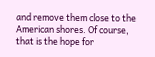and remove them close to the American shores. Of course, that is the hope for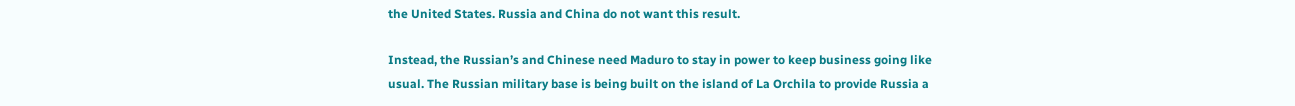the United States. Russia and China do not want this result.

Instead, the Russian’s and Chinese need Maduro to stay in power to keep business going like usual. The Russian military base is being built on the island of La Orchila to provide Russia a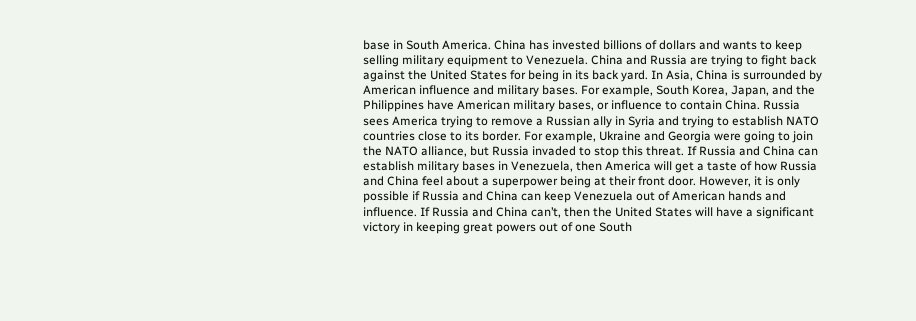base in South America. China has invested billions of dollars and wants to keep selling military equipment to Venezuela. China and Russia are trying to fight back against the United States for being in its back yard. In Asia, China is surrounded by American influence and military bases. For example, South Korea, Japan, and the Philippines have American military bases, or influence to contain China. Russia sees America trying to remove a Russian ally in Syria and trying to establish NATO countries close to its border. For example, Ukraine and Georgia were going to join the NATO alliance, but Russia invaded to stop this threat. If Russia and China can establish military bases in Venezuela, then America will get a taste of how Russia and China feel about a superpower being at their front door. However, it is only possible if Russia and China can keep Venezuela out of American hands and influence. If Russia and China can’t, then the United States will have a significant victory in keeping great powers out of one South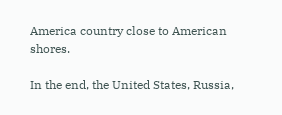America country close to American shores.

In the end, the United States, Russia,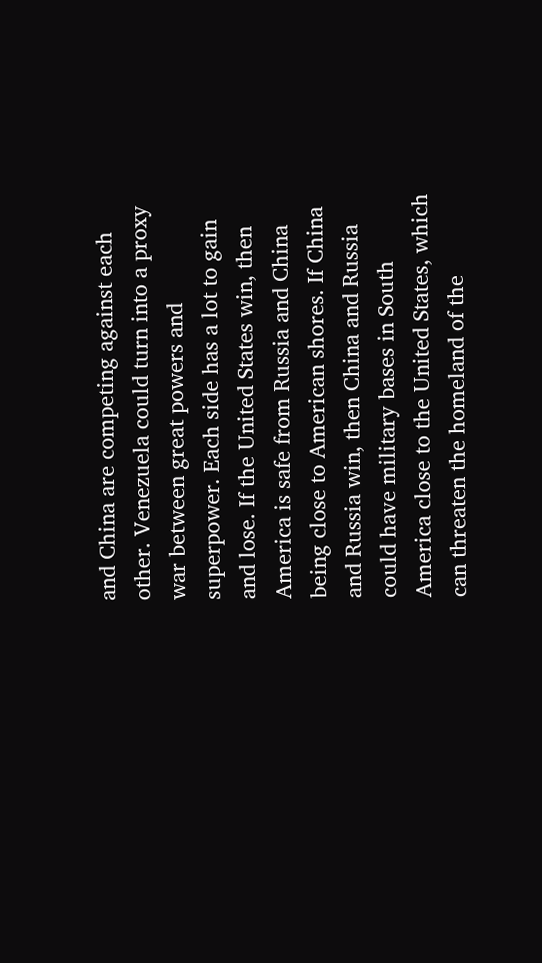and China are competing against each other. Venezuela could turn into a proxy war between great powers and superpower. Each side has a lot to gain and lose. If the United States win, then America is safe from Russia and China being close to American shores. If China and Russia win, then China and Russia could have military bases in South America close to the United States, which can threaten the homeland of the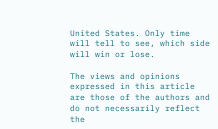United States. Only time will tell to see, which side will win or lose.

The views and opinions expressed in this article are those of the authors and do not necessarily reflect the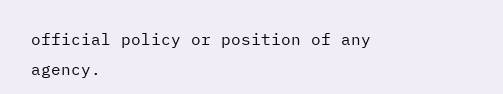official policy or position of any agency.